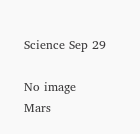Science Sep 29

No image
Mars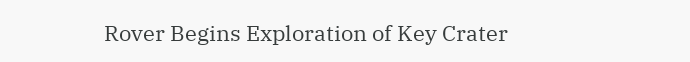Rover Begins Exploration of Key Crater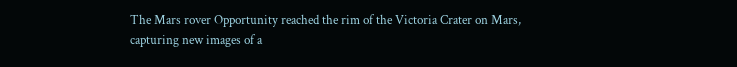The Mars rover Opportunity reached the rim of the Victoria Crater on Mars, capturing new images of a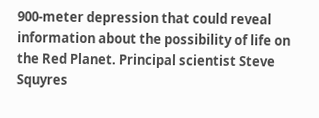900-meter depression that could reveal information about the possibility of life on the Red Planet. Principal scientist Steve Squyres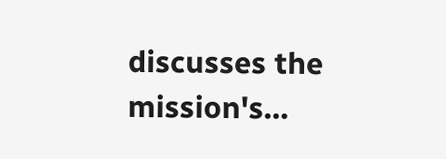discusses the mission's…